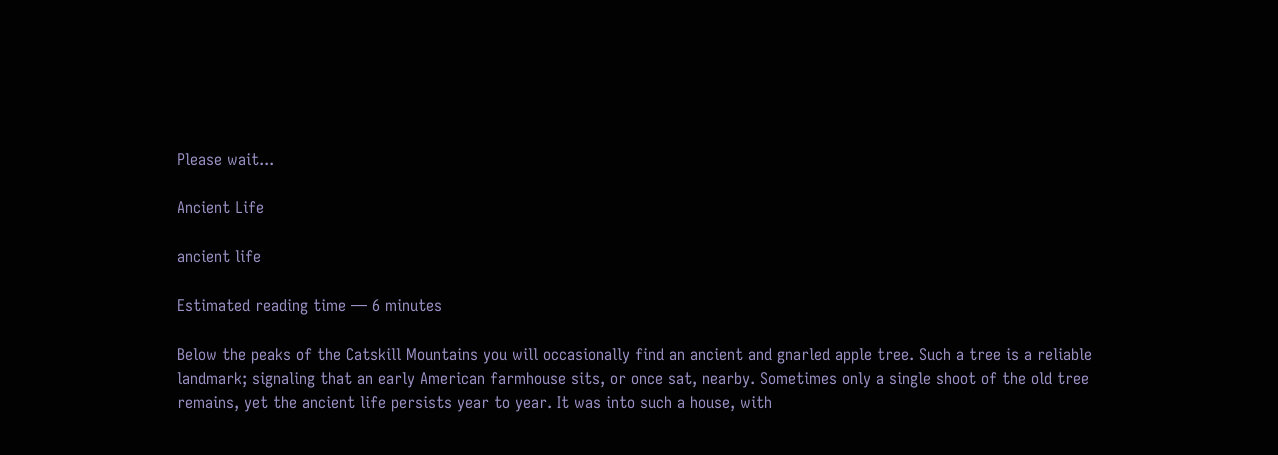Please wait...

Ancient Life

ancient life

Estimated reading time — 6 minutes

Below the peaks of the Catskill Mountains you will occasionally find an ancient and gnarled apple tree. Such a tree is a reliable landmark; signaling that an early American farmhouse sits, or once sat, nearby. Sometimes only a single shoot of the old tree remains, yet the ancient life persists year to year. It was into such a house, with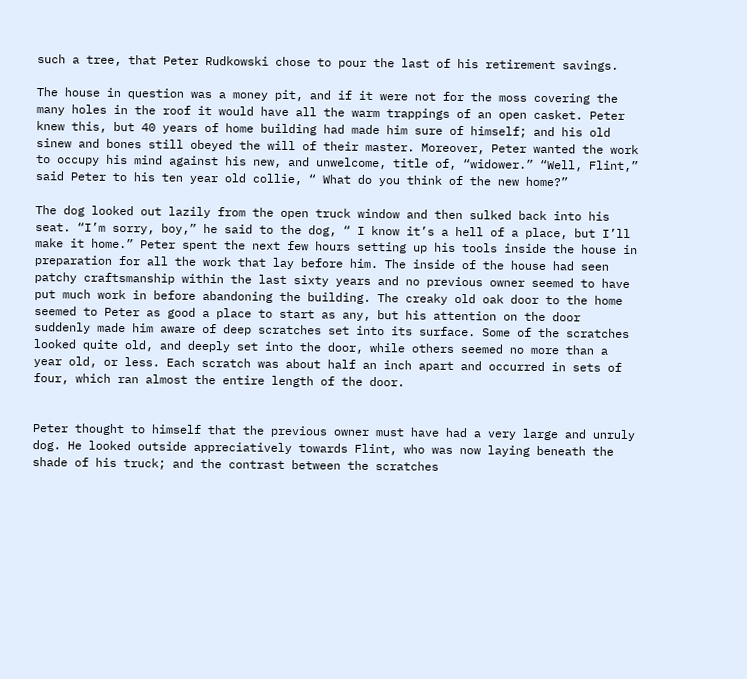such a tree, that Peter Rudkowski chose to pour the last of his retirement savings.

The house in question was a money pit, and if it were not for the moss covering the many holes in the roof it would have all the warm trappings of an open casket. Peter knew this, but 40 years of home building had made him sure of himself; and his old sinew and bones still obeyed the will of their master. Moreover, Peter wanted the work to occupy his mind against his new, and unwelcome, title of, “widower.” “Well, Flint,” said Peter to his ten year old collie, “ What do you think of the new home?”

The dog looked out lazily from the open truck window and then sulked back into his seat. “I’m sorry, boy,” he said to the dog, “ I know it’s a hell of a place, but I’ll make it home.” Peter spent the next few hours setting up his tools inside the house in preparation for all the work that lay before him. The inside of the house had seen patchy craftsmanship within the last sixty years and no previous owner seemed to have put much work in before abandoning the building. The creaky old oak door to the home seemed to Peter as good a place to start as any, but his attention on the door suddenly made him aware of deep scratches set into its surface. Some of the scratches looked quite old, and deeply set into the door, while others seemed no more than a year old, or less. Each scratch was about half an inch apart and occurred in sets of four, which ran almost the entire length of the door.


Peter thought to himself that the previous owner must have had a very large and unruly dog. He looked outside appreciatively towards Flint, who was now laying beneath the shade of his truck; and the contrast between the scratches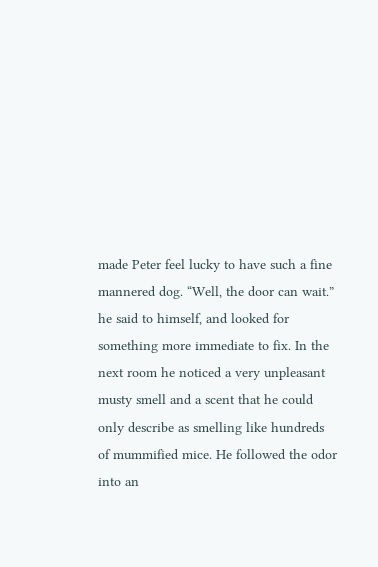made Peter feel lucky to have such a fine mannered dog. “Well, the door can wait.” he said to himself, and looked for something more immediate to fix. In the next room he noticed a very unpleasant musty smell and a scent that he could only describe as smelling like hundreds of mummified mice. He followed the odor into an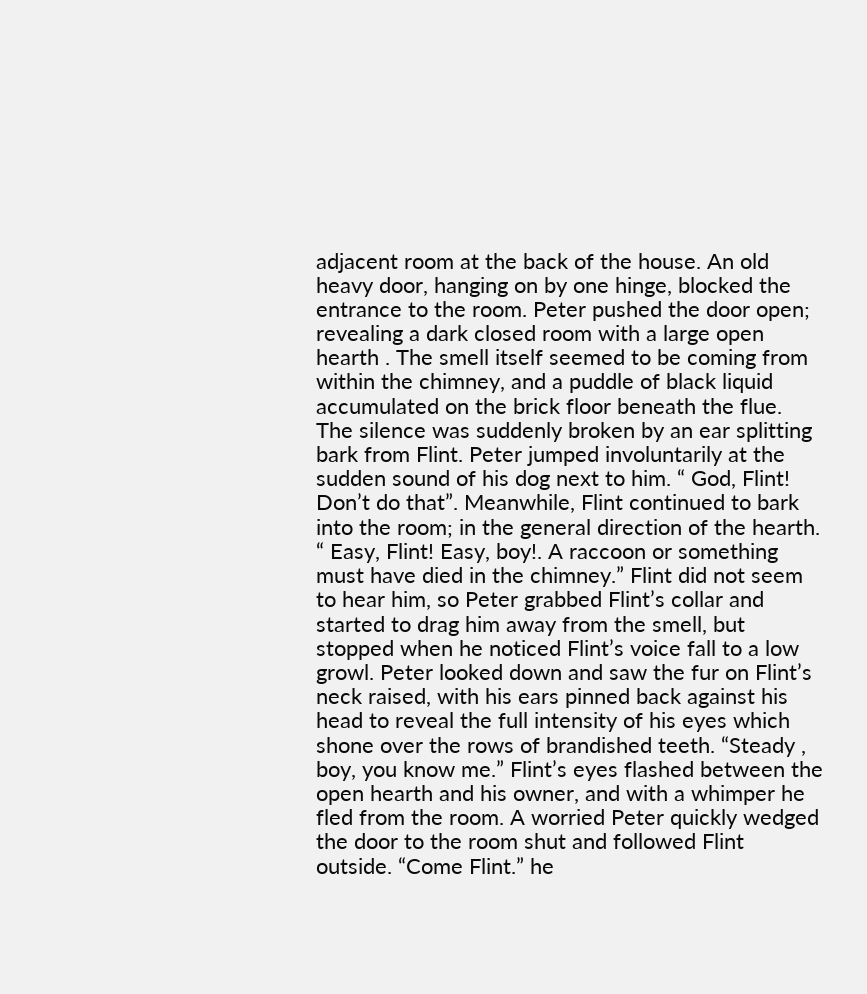adjacent room at the back of the house. An old heavy door, hanging on by one hinge, blocked the entrance to the room. Peter pushed the door open; revealing a dark closed room with a large open hearth . The smell itself seemed to be coming from within the chimney, and a puddle of black liquid accumulated on the brick floor beneath the flue. The silence was suddenly broken by an ear splitting bark from Flint. Peter jumped involuntarily at the sudden sound of his dog next to him. “ God, Flint! Don’t do that”. Meanwhile, Flint continued to bark into the room; in the general direction of the hearth. “ Easy, Flint! Easy, boy!. A raccoon or something must have died in the chimney.” Flint did not seem to hear him, so Peter grabbed Flint’s collar and started to drag him away from the smell, but stopped when he noticed Flint’s voice fall to a low growl. Peter looked down and saw the fur on Flint’s neck raised, with his ears pinned back against his head to reveal the full intensity of his eyes which shone over the rows of brandished teeth. “Steady , boy, you know me.” Flint’s eyes flashed between the open hearth and his owner, and with a whimper he fled from the room. A worried Peter quickly wedged the door to the room shut and followed Flint outside. “Come Flint.” he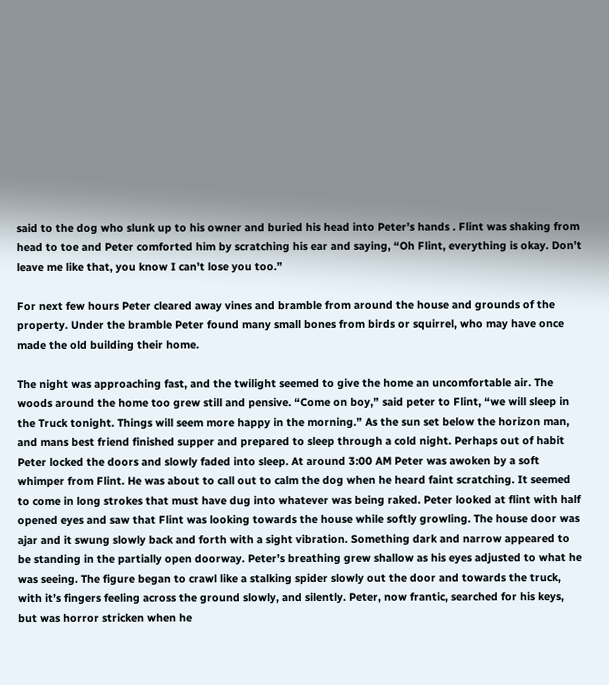said to the dog who slunk up to his owner and buried his head into Peter’s hands . Flint was shaking from head to toe and Peter comforted him by scratching his ear and saying, “Oh Flint, everything is okay. Don’t leave me like that, you know I can’t lose you too.”

For next few hours Peter cleared away vines and bramble from around the house and grounds of the property. Under the bramble Peter found many small bones from birds or squirrel, who may have once made the old building their home.

The night was approaching fast, and the twilight seemed to give the home an uncomfortable air. The woods around the home too grew still and pensive. “Come on boy,” said peter to Flint, “we will sleep in the Truck tonight. Things will seem more happy in the morning.” As the sun set below the horizon man, and mans best friend finished supper and prepared to sleep through a cold night. Perhaps out of habit Peter locked the doors and slowly faded into sleep. At around 3:00 AM Peter was awoken by a soft whimper from Flint. He was about to call out to calm the dog when he heard faint scratching. It seemed to come in long strokes that must have dug into whatever was being raked. Peter looked at flint with half opened eyes and saw that Flint was looking towards the house while softly growling. The house door was ajar and it swung slowly back and forth with a sight vibration. Something dark and narrow appeared to be standing in the partially open doorway. Peter’s breathing grew shallow as his eyes adjusted to what he was seeing. The figure began to crawl like a stalking spider slowly out the door and towards the truck, with it’s fingers feeling across the ground slowly, and silently. Peter, now frantic, searched for his keys, but was horror stricken when he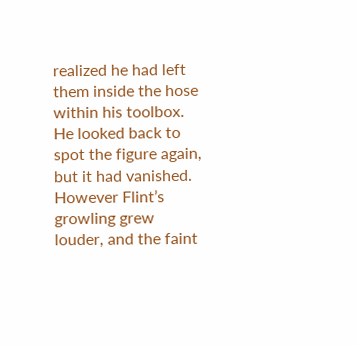realized he had left them inside the hose within his toolbox. He looked back to spot the figure again, but it had vanished. However Flint’s growling grew louder, and the faint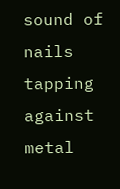sound of nails tapping against metal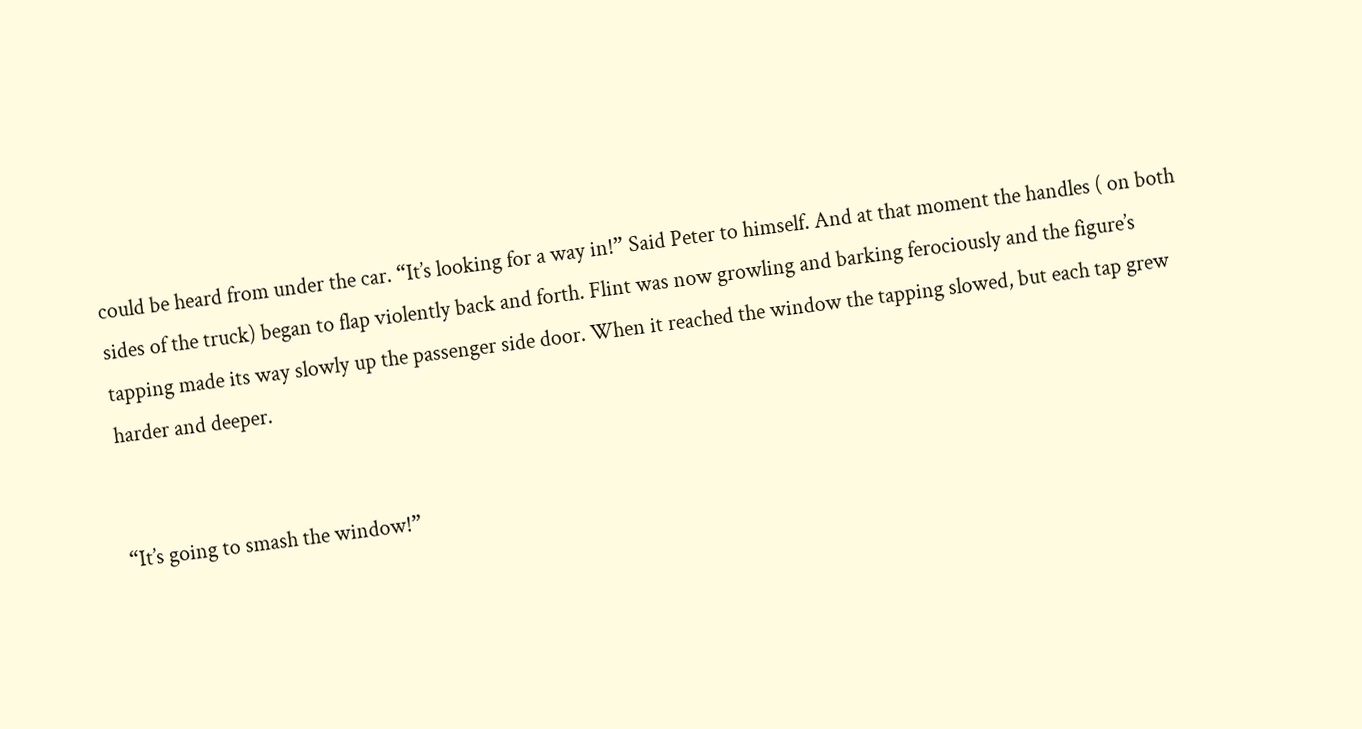could be heard from under the car. “It’s looking for a way in!” Said Peter to himself. And at that moment the handles ( on both sides of the truck) began to flap violently back and forth. Flint was now growling and barking ferociously and the figure’s tapping made its way slowly up the passenger side door. When it reached the window the tapping slowed, but each tap grew harder and deeper.


“It’s going to smash the window!”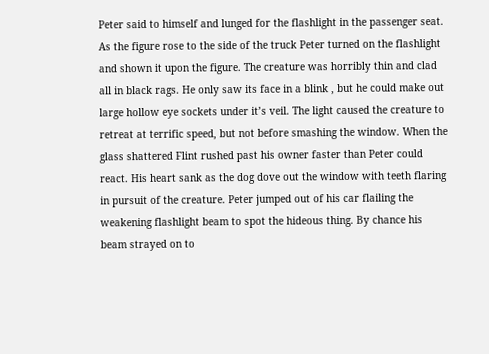Peter said to himself and lunged for the flashlight in the passenger seat. As the figure rose to the side of the truck Peter turned on the flashlight and shown it upon the figure. The creature was horribly thin and clad all in black rags. He only saw its face in a blink , but he could make out large hollow eye sockets under it’s veil. The light caused the creature to retreat at terrific speed, but not before smashing the window. When the glass shattered Flint rushed past his owner faster than Peter could react. His heart sank as the dog dove out the window with teeth flaring in pursuit of the creature. Peter jumped out of his car flailing the weakening flashlight beam to spot the hideous thing. By chance his beam strayed on to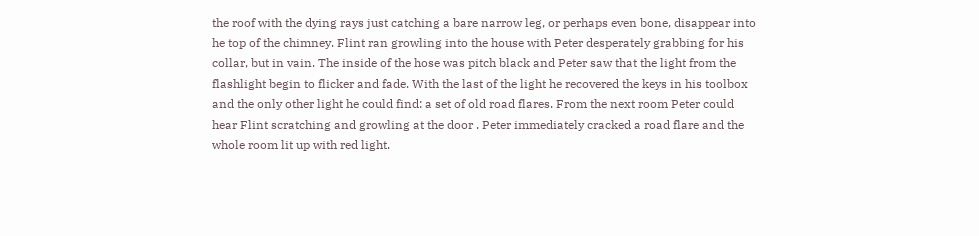the roof with the dying rays just catching a bare narrow leg, or perhaps even bone, disappear into he top of the chimney. Flint ran growling into the house with Peter desperately grabbing for his collar, but in vain. The inside of the hose was pitch black and Peter saw that the light from the flashlight begin to flicker and fade. With the last of the light he recovered the keys in his toolbox and the only other light he could find: a set of old road flares. From the next room Peter could hear Flint scratching and growling at the door . Peter immediately cracked a road flare and the whole room lit up with red light.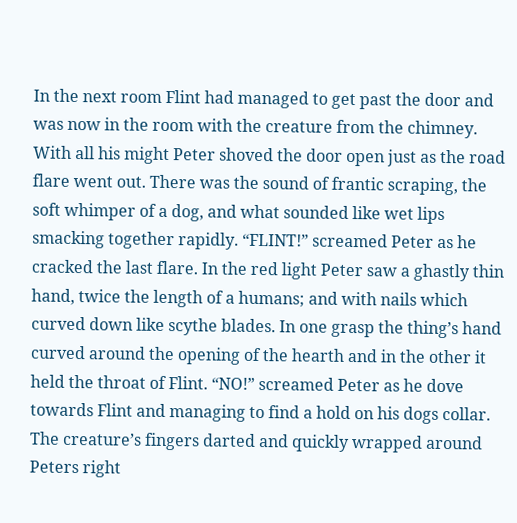In the next room Flint had managed to get past the door and was now in the room with the creature from the chimney. With all his might Peter shoved the door open just as the road flare went out. There was the sound of frantic scraping, the soft whimper of a dog, and what sounded like wet lips smacking together rapidly. “FLINT!” screamed Peter as he cracked the last flare. In the red light Peter saw a ghastly thin hand, twice the length of a humans; and with nails which curved down like scythe blades. In one grasp the thing’s hand curved around the opening of the hearth and in the other it held the throat of Flint. “NO!” screamed Peter as he dove towards Flint and managing to find a hold on his dogs collar. The creature’s fingers darted and quickly wrapped around Peters right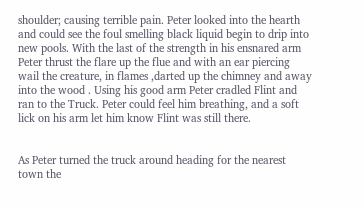shoulder; causing terrible pain. Peter looked into the hearth and could see the foul smelling black liquid begin to drip into new pools. With the last of the strength in his ensnared arm Peter thrust the flare up the flue and with an ear piercing wail the creature, in flames ,darted up the chimney and away into the wood . Using his good arm Peter cradled Flint and ran to the Truck. Peter could feel him breathing, and a soft lick on his arm let him know Flint was still there.


As Peter turned the truck around heading for the nearest town the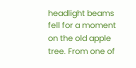headlight beams fell for a moment on the old apple tree. From one of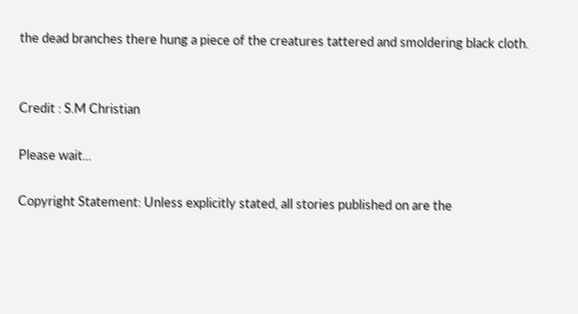the dead branches there hung a piece of the creatures tattered and smoldering black cloth.


Credit : S.M Christian

Please wait...

Copyright Statement: Unless explicitly stated, all stories published on are the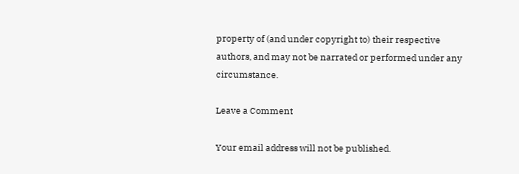property of (and under copyright to) their respective authors, and may not be narrated or performed under any circumstance.

Leave a Comment

Your email address will not be published.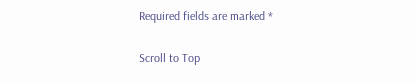Required fields are marked *

Scroll to Top